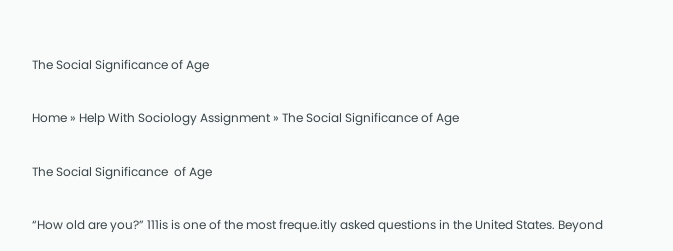The Social Significance of Age

Home » Help With Sociology Assignment » The Social Significance of Age

The Social Significance  of Age

“How old are you?” 111is is one of the most freque.itly asked questions in the United States. Beyond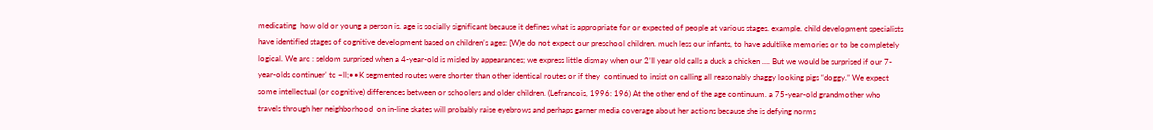medicating  how old or young a person is. age is socially significant because it defines what is appropriate for or expected of people at various stages. example. child development specialists have identified stages of cognitive development based on children’s ages: [W)e do not expect our preschool children. much less our infants, to have adultlike memories or to be completely logical. We arc : seldom surprised when a 4-year-old is misled by appearances; we express little dismay when our 2’Il year old calls a duck a chicken …. But we would be surprised if our 7-year-olds continuer’ tc ~ll;••K segmented routes were shorter than other identical routes or if they  continued to insist on calling all reasonably shaggy looking pigs “doggy.” We expect some intellectual (or cognitive) differences between or schoolers and older children. (Lefrancois, 1996: 196) At the other end of the age continuum. a 75-year-old grandmother who travels through her neighborhood  on in-line skates will probably raise eyebrows and perhaps garner media coverage about her actions because she is defying norms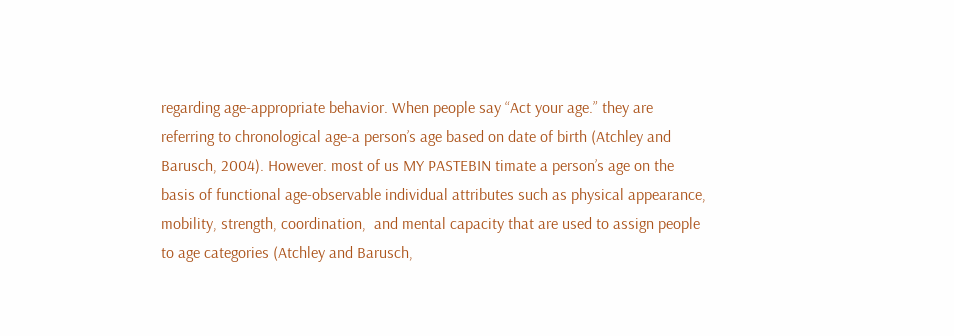regarding age-appropriate behavior. When people say “Act your age.” they are referring to chronological age-a person’s age based on date of birth (Atchley and Barusch, 2004). However. most of us MY PASTEBIN timate a person’s age on the basis of functional age-observable individual attributes such as physical appearance, mobility, strength, coordination,  and mental capacity that are used to assign people to age categories (Atchley and Barusch,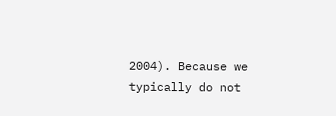2004). Because we typically do not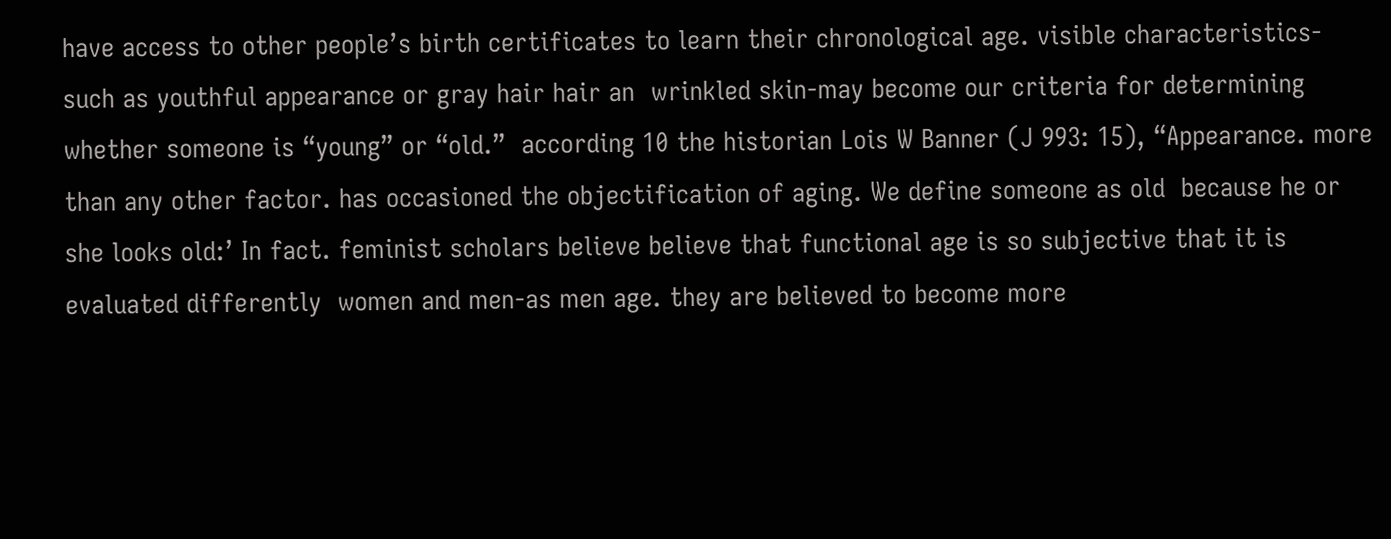have access to other people’s birth certificates to learn their chronological age. visible characteristics-such as youthful appearance or gray hair hair an  wrinkled skin-may become our criteria for determining whether someone is “young” or “old.”  according 10 the historian Lois W Banner (J 993: 15), “Appearance. more than any other factor. has occasioned the objectification of aging. We define someone as old  because he or she looks old:’ In fact. feminist scholars believe believe that functional age is so subjective that it is evaluated differently  women and men-as men age. they are believed to become more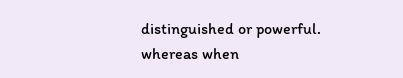distinguished or powerful. whereas when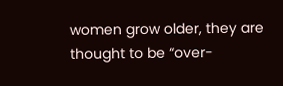women grow older, they are thought to be “over-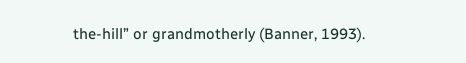the-hill” or grandmotherly (Banner, 1993).